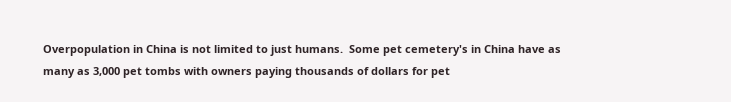Overpopulation in China is not limited to just humans.  Some pet cemetery's in China have as many as 3,000 pet tombs with owners paying thousands of dollars for pet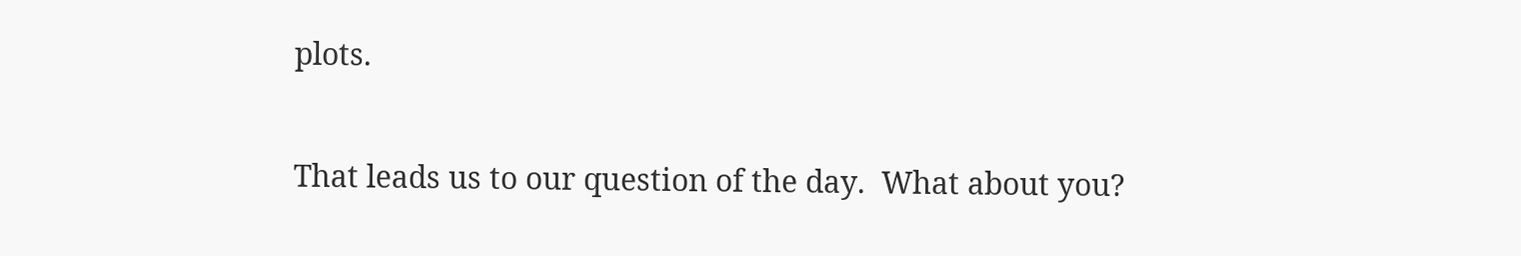plots.

That leads us to our question of the day.  What about you?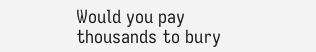Would you pay thousands to bury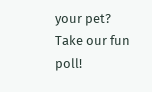your pet?  Take our fun poll!